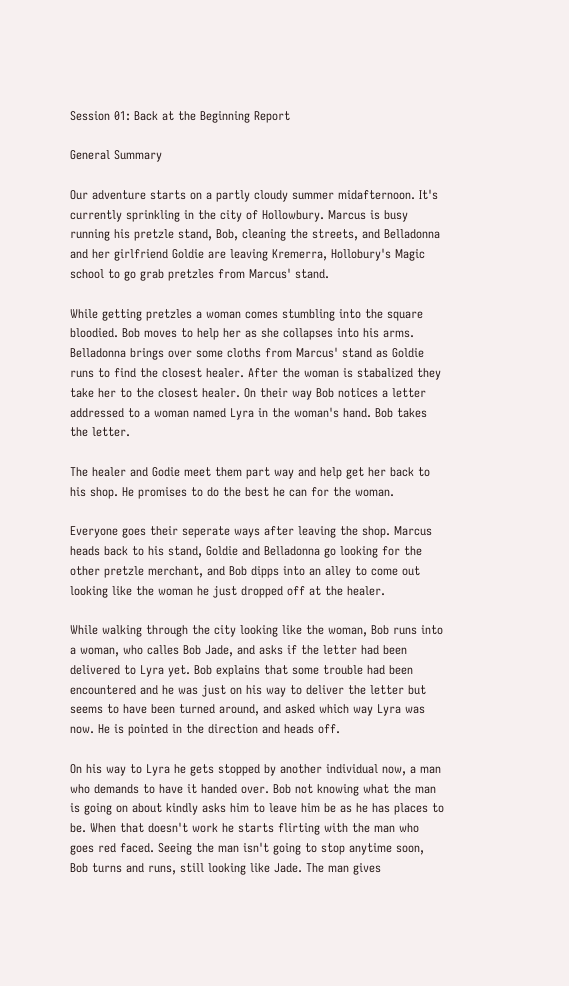Session 01: Back at the Beginning Report

General Summary

Our adventure starts on a partly cloudy summer midafternoon. It's currently sprinkling in the city of Hollowbury. Marcus is busy running his pretzle stand, Bob, cleaning the streets, and Belladonna and her girlfriend Goldie are leaving Kremerra, Hollobury's Magic school to go grab pretzles from Marcus' stand.

While getting pretzles a woman comes stumbling into the square bloodied. Bob moves to help her as she collapses into his arms. Belladonna brings over some cloths from Marcus' stand as Goldie runs to find the closest healer. After the woman is stabalized they take her to the closest healer. On their way Bob notices a letter addressed to a woman named Lyra in the woman's hand. Bob takes the letter.

The healer and Godie meet them part way and help get her back to his shop. He promises to do the best he can for the woman.

Everyone goes their seperate ways after leaving the shop. Marcus heads back to his stand, Goldie and Belladonna go looking for the other pretzle merchant, and Bob dipps into an alley to come out looking like the woman he just dropped off at the healer.

While walking through the city looking like the woman, Bob runs into a woman, who calles Bob Jade, and asks if the letter had been delivered to Lyra yet. Bob explains that some trouble had been encountered and he was just on his way to deliver the letter but seems to have been turned around, and asked which way Lyra was now. He is pointed in the direction and heads off.

On his way to Lyra he gets stopped by another individual now, a man who demands to have it handed over. Bob not knowing what the man is going on about kindly asks him to leave him be as he has places to be. When that doesn't work he starts flirting with the man who goes red faced. Seeing the man isn't going to stop anytime soon, Bob turns and runs, still looking like Jade. The man gives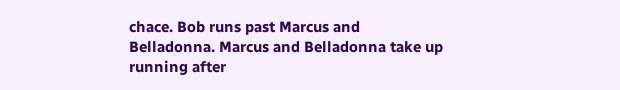chace. Bob runs past Marcus and Belladonna. Marcus and Belladonna take up running after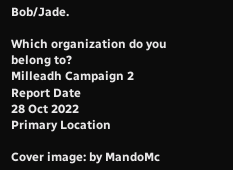Bob/Jade.

Which organization do you belong to?
Milleadh Campaign 2
Report Date
28 Oct 2022
Primary Location

Cover image: by MandoMc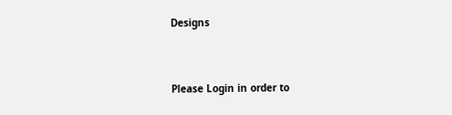Designs


Please Login in order to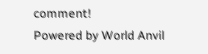comment!
Powered by World Anvil